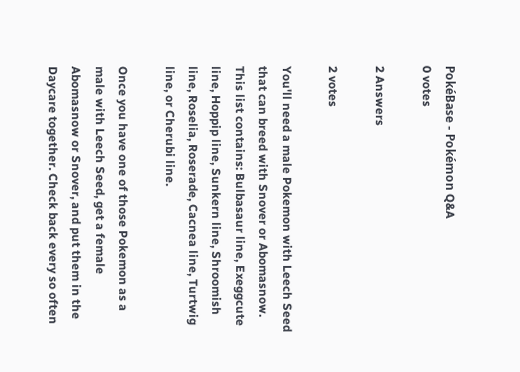PokéBase - Pokémon Q&A
0 votes

2 Answers

2 votes

You'll need a male Pokemon with Leech Seed that can breed with Snover or Abomasnow. This list contains: Bulbasaur line, Exeggcute line, Hoppip line, Sunkern line, Shroomish line, Roselia, Roserade, Cacnea line, Turtwig line, or Cherubi line.

Once you have one of those Pokemon as a male with Leech Seed, get a female Abomasnow or Snover, and put them in the Daycare together. Check back every so often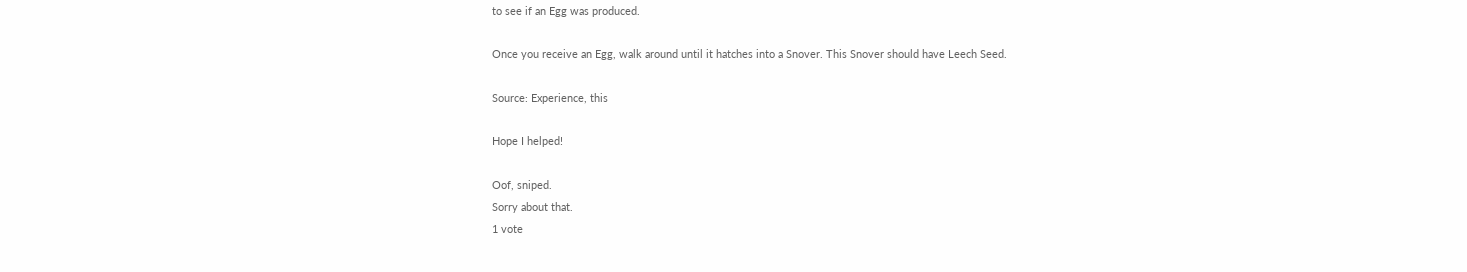to see if an Egg was produced.

Once you receive an Egg, walk around until it hatches into a Snover. This Snover should have Leech Seed.

Source: Experience, this

Hope I helped!

Oof, sniped.
Sorry about that.
1 vote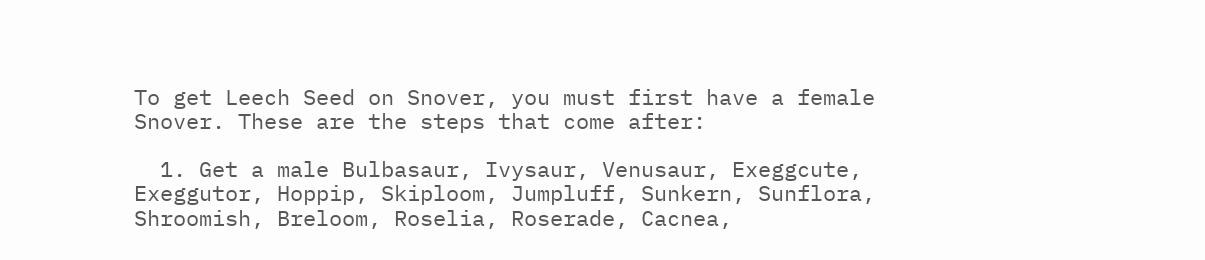To get Leech Seed on Snover, you must first have a female Snover. These are the steps that come after:

  1. Get a male Bulbasaur, Ivysaur, Venusaur, Exeggcute, Exeggutor, Hoppip, Skiploom, Jumpluff, Sunkern, Sunflora, Shroomish, Breloom, Roselia, Roserade, Cacnea,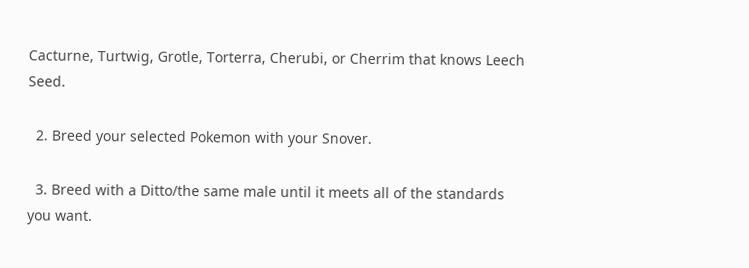Cacturne, Turtwig, Grotle, Torterra, Cherubi, or Cherrim that knows Leech Seed.

  2. Breed your selected Pokemon with your Snover.

  3. Breed with a Ditto/the same male until it meets all of the standards you want.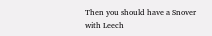Then you should have a Snover with Leech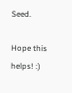Seed.

Hope this helps! :)